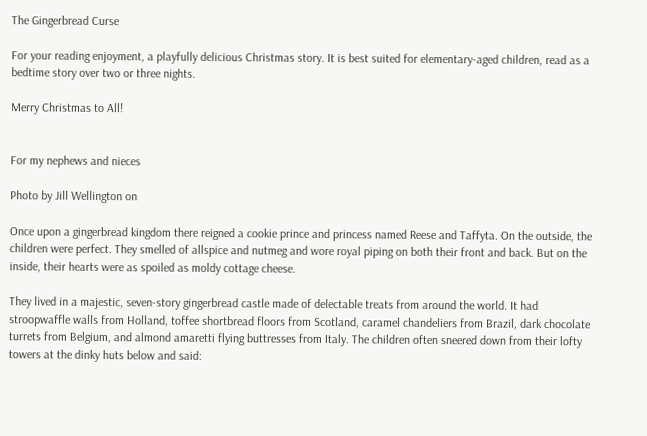The Gingerbread Curse

For your reading enjoyment, a playfully delicious Christmas story. It is best suited for elementary-aged children, read as a bedtime story over two or three nights.

Merry Christmas to All!


For my nephews and nieces

Photo by Jill Wellington on

Once upon a gingerbread kingdom there reigned a cookie prince and princess named Reese and Taffyta. On the outside, the children were perfect. They smelled of allspice and nutmeg and wore royal piping on both their front and back. But on the inside, their hearts were as spoiled as moldy cottage cheese.

They lived in a majestic, seven-story gingerbread castle made of delectable treats from around the world. It had stroopwaffle walls from Holland, toffee shortbread floors from Scotland, caramel chandeliers from Brazil, dark chocolate turrets from Belgium, and almond amaretti flying buttresses from Italy. The children often sneered down from their lofty towers at the dinky huts below and said: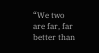“We two are far, far better than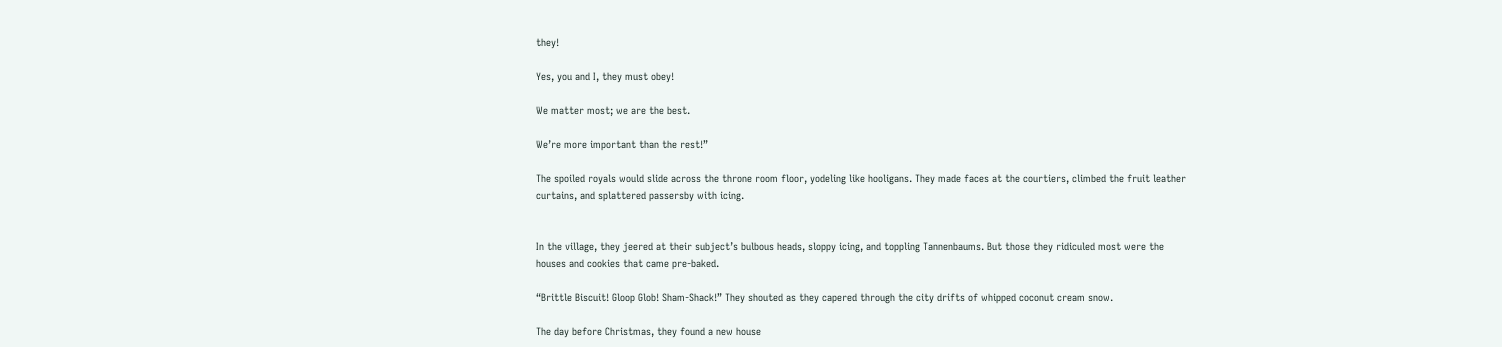they!

Yes, you and I, they must obey!

We matter most; we are the best.

We’re more important than the rest!”

The spoiled royals would slide across the throne room floor, yodeling like hooligans. They made faces at the courtiers, climbed the fruit leather curtains, and splattered passersby with icing.


In the village, they jeered at their subject’s bulbous heads, sloppy icing, and toppling Tannenbaums. But those they ridiculed most were the houses and cookies that came pre-baked.

“Brittle Biscuit! Gloop Glob! Sham-Shack!” They shouted as they capered through the city drifts of whipped coconut cream snow.

The day before Christmas, they found a new house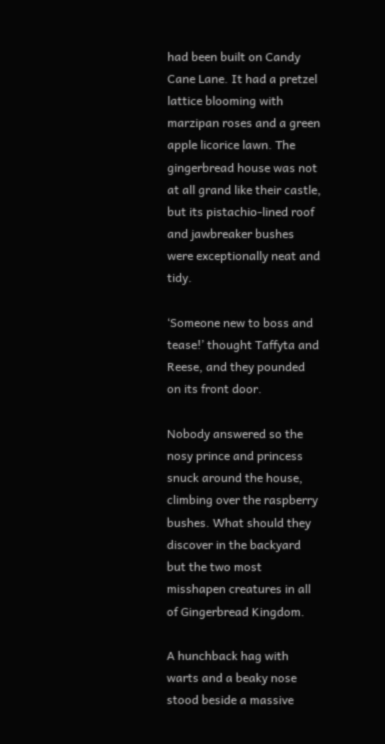had been built on Candy Cane Lane. It had a pretzel lattice blooming with marzipan roses and a green apple licorice lawn. The gingerbread house was not at all grand like their castle, but its pistachio-lined roof and jawbreaker bushes were exceptionally neat and tidy.

‘Someone new to boss and tease!’ thought Taffyta and Reese, and they pounded on its front door.

Nobody answered so the nosy prince and princess snuck around the house, climbing over the raspberry bushes. What should they discover in the backyard but the two most misshapen creatures in all of Gingerbread Kingdom.

A hunchback hag with warts and a beaky nose stood beside a massive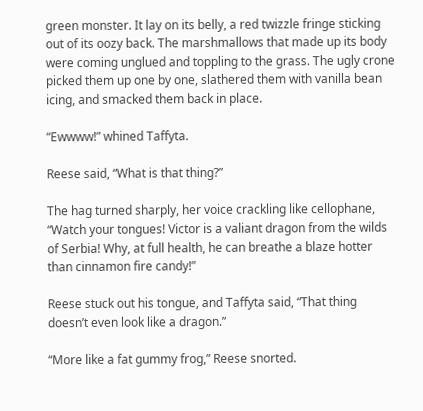green monster. It lay on its belly, a red twizzle fringe sticking out of its oozy back. The marshmallows that made up its body were coming unglued and toppling to the grass. The ugly crone picked them up one by one, slathered them with vanilla bean icing, and smacked them back in place.

“Ewwww!” whined Taffyta.

Reese said, “What is that thing?”

The hag turned sharply, her voice crackling like cellophane, “Watch your tongues! Victor is a valiant dragon from the wilds of Serbia! Why, at full health, he can breathe a blaze hotter than cinnamon fire candy!”

Reese stuck out his tongue, and Taffyta said, “That thing doesn’t even look like a dragon.”

“More like a fat gummy frog,” Reese snorted.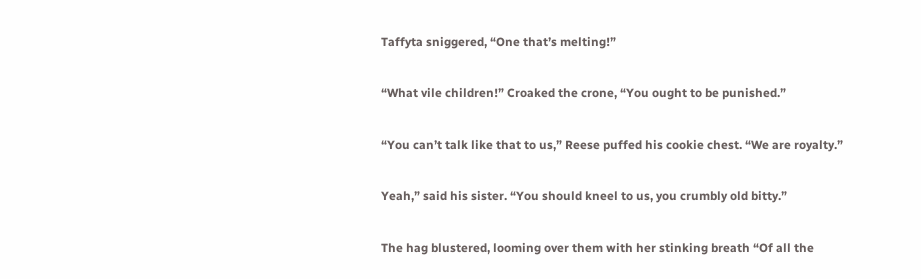Taffyta sniggered, “One that’s melting!”

“What vile children!” Croaked the crone, “You ought to be punished.”

“You can’t talk like that to us,” Reese puffed his cookie chest. “We are royalty.”

Yeah,” said his sister. “You should kneel to us, you crumbly old bitty.”

The hag blustered, looming over them with her stinking breath “Of all the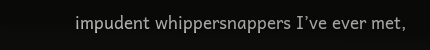impudent whippersnappers I’ve ever met,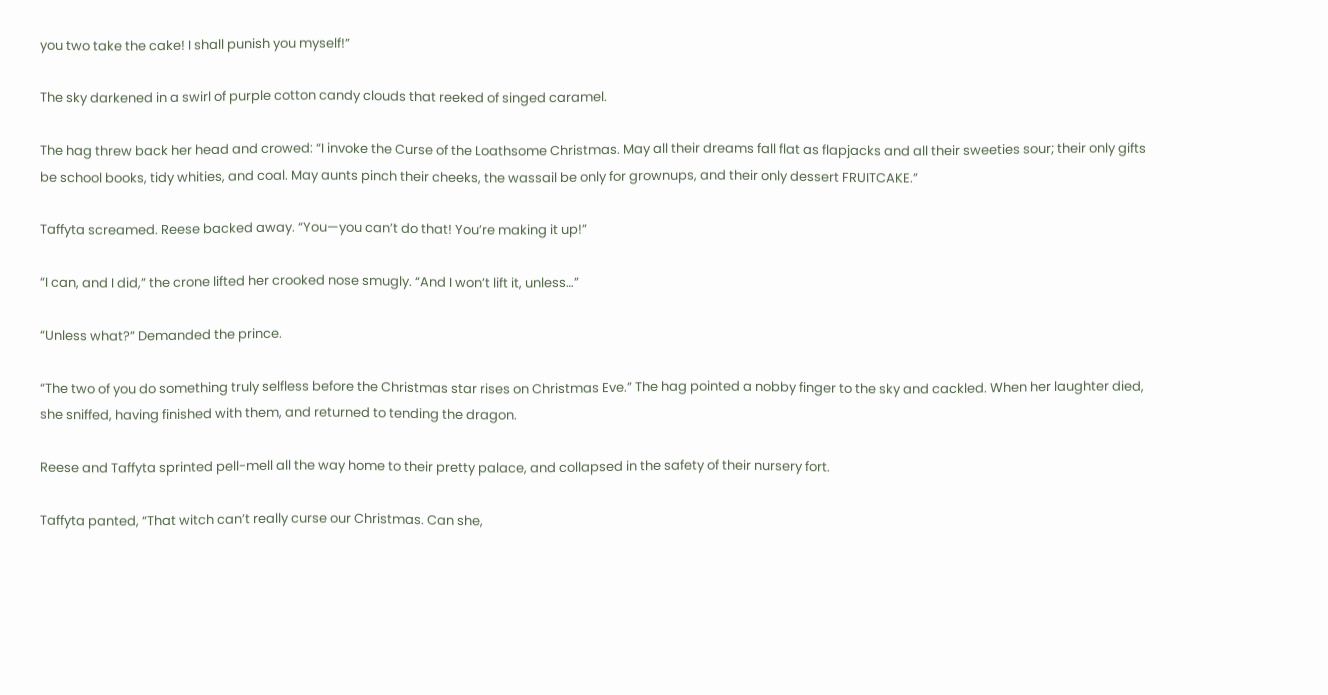you two take the cake! I shall punish you myself!”

The sky darkened in a swirl of purple cotton candy clouds that reeked of singed caramel.

The hag threw back her head and crowed: “I invoke the Curse of the Loathsome Christmas. May all their dreams fall flat as flapjacks and all their sweeties sour; their only gifts be school books, tidy whities, and coal. May aunts pinch their cheeks, the wassail be only for grownups, and their only dessert FRUITCAKE.”

Taffyta screamed. Reese backed away. “You—you can’t do that! You’re making it up!”

“I can, and I did,” the crone lifted her crooked nose smugly. “And I won’t lift it, unless…”

“Unless what?” Demanded the prince.

“The two of you do something truly selfless before the Christmas star rises on Christmas Eve.” The hag pointed a nobby finger to the sky and cackled. When her laughter died, she sniffed, having finished with them, and returned to tending the dragon.

Reese and Taffyta sprinted pell-mell all the way home to their pretty palace, and collapsed in the safety of their nursery fort.

Taffyta panted, “That witch can’t really curse our Christmas. Can she,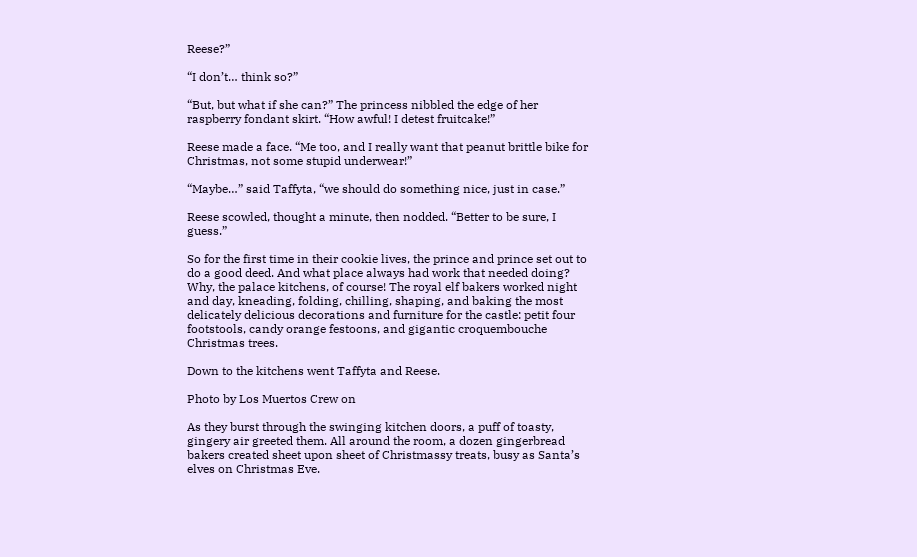Reese?”

“I don’t… think so?”

“But, but what if she can?” The princess nibbled the edge of her raspberry fondant skirt. “How awful! I detest fruitcake!”

Reese made a face. “Me too, and I really want that peanut brittle bike for Christmas, not some stupid underwear!”

“Maybe…” said Taffyta, “we should do something nice, just in case.”

Reese scowled, thought a minute, then nodded. “Better to be sure, I guess.”

So for the first time in their cookie lives, the prince and prince set out to do a good deed. And what place always had work that needed doing? Why, the palace kitchens, of course! The royal elf bakers worked night and day, kneading, folding, chilling, shaping, and baking the most delicately delicious decorations and furniture for the castle: petit four footstools, candy orange festoons, and gigantic croquembouche Christmas trees.

Down to the kitchens went Taffyta and Reese.

Photo by Los Muertos Crew on

As they burst through the swinging kitchen doors, a puff of toasty, gingery air greeted them. All around the room, a dozen gingerbread bakers created sheet upon sheet of Christmassy treats, busy as Santa’s elves on Christmas Eve.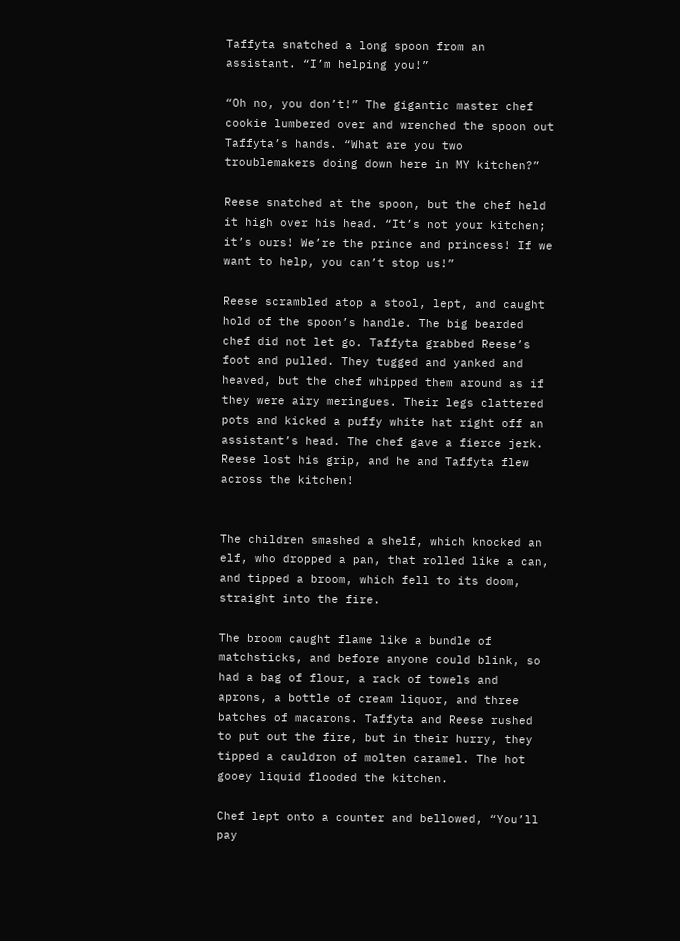Taffyta snatched a long spoon from an assistant. “I’m helping you!”

“Oh no, you don’t!” The gigantic master chef cookie lumbered over and wrenched the spoon out Taffyta’s hands. “What are you two troublemakers doing down here in MY kitchen?”

Reese snatched at the spoon, but the chef held it high over his head. “It’s not your kitchen; it’s ours! We’re the prince and princess! If we want to help, you can’t stop us!”

Reese scrambled atop a stool, lept, and caught hold of the spoon’s handle. The big bearded chef did not let go. Taffyta grabbed Reese’s foot and pulled. They tugged and yanked and heaved, but the chef whipped them around as if they were airy meringues. Their legs clattered pots and kicked a puffy white hat right off an assistant’s head. The chef gave a fierce jerk. Reese lost his grip, and he and Taffyta flew across the kitchen!


The children smashed a shelf, which knocked an elf, who dropped a pan, that rolled like a can, and tipped a broom, which fell to its doom, straight into the fire.

The broom caught flame like a bundle of matchsticks, and before anyone could blink, so had a bag of flour, a rack of towels and aprons, a bottle of cream liquor, and three batches of macarons. Taffyta and Reese rushed to put out the fire, but in their hurry, they tipped a cauldron of molten caramel. The hot gooey liquid flooded the kitchen.

Chef lept onto a counter and bellowed, “You’ll pay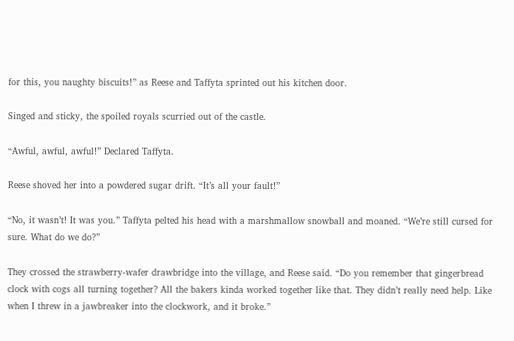for this, you naughty biscuits!” as Reese and Taffyta sprinted out his kitchen door.

Singed and sticky, the spoiled royals scurried out of the castle.

“Awful, awful, awful!” Declared Taffyta.

Reese shoved her into a powdered sugar drift. “It’s all your fault!”

“No, it wasn’t! It was you.” Taffyta pelted his head with a marshmallow snowball and moaned. “We’re still cursed for sure. What do we do?”

They crossed the strawberry-wafer drawbridge into the village, and Reese said. “Do you remember that gingerbread clock with cogs all turning together? All the bakers kinda worked together like that. They didn’t really need help. Like when I threw in a jawbreaker into the clockwork, and it broke.”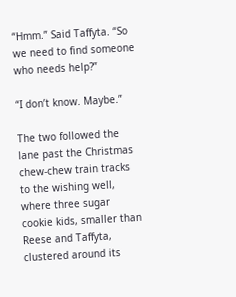“Hmm.” Said Taffyta. “So we need to find someone who needs help?”

“I don’t know. Maybe.”

The two followed the lane past the Christmas chew-chew train tracks to the wishing well, where three sugar cookie kids, smaller than Reese and Taffyta, clustered around its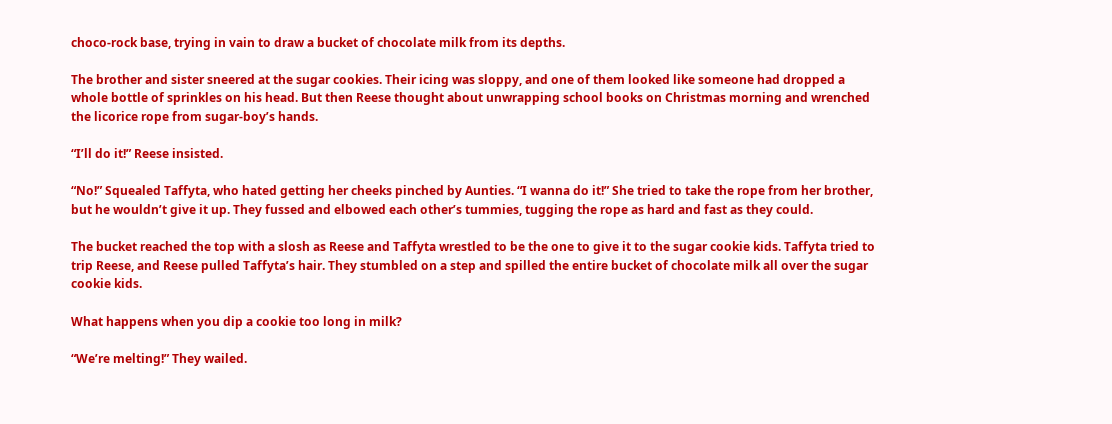choco-rock base, trying in vain to draw a bucket of chocolate milk from its depths.

The brother and sister sneered at the sugar cookies. Their icing was sloppy, and one of them looked like someone had dropped a whole bottle of sprinkles on his head. But then Reese thought about unwrapping school books on Christmas morning and wrenched the licorice rope from sugar-boy’s hands.

“I’ll do it!” Reese insisted.

“No!” Squealed Taffyta, who hated getting her cheeks pinched by Aunties. “I wanna do it!” She tried to take the rope from her brother, but he wouldn’t give it up. They fussed and elbowed each other’s tummies, tugging the rope as hard and fast as they could.

The bucket reached the top with a slosh as Reese and Taffyta wrestled to be the one to give it to the sugar cookie kids. Taffyta tried to trip Reese, and Reese pulled Taffyta’s hair. They stumbled on a step and spilled the entire bucket of chocolate milk all over the sugar cookie kids.

What happens when you dip a cookie too long in milk?

“We’re melting!” They wailed.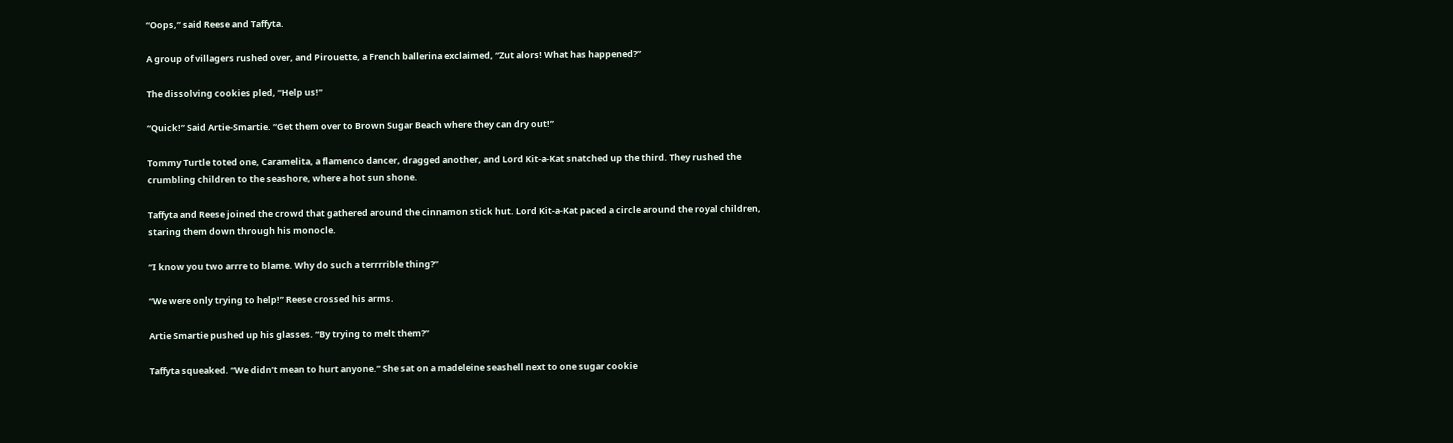“Oops,” said Reese and Taffyta.

A group of villagers rushed over, and Pirouette, a French ballerina exclaimed, “Zut alors! What has happened?”

The dissolving cookies pled, “Help us!”

“Quick!” Said Artie-Smartie. “Get them over to Brown Sugar Beach where they can dry out!”

Tommy Turtle toted one, Caramelita, a flamenco dancer, dragged another, and Lord Kit-a-Kat snatched up the third. They rushed the crumbling children to the seashore, where a hot sun shone.

Taffyta and Reese joined the crowd that gathered around the cinnamon stick hut. Lord Kit-a-Kat paced a circle around the royal children, staring them down through his monocle.

“I know you two arrre to blame. Why do such a terrrrible thing?”

“We were only trying to help!” Reese crossed his arms.

Artie Smartie pushed up his glasses. “By trying to melt them?”

Taffyta squeaked. “We didn’t mean to hurt anyone.” She sat on a madeleine seashell next to one sugar cookie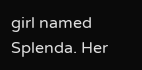girl named Splenda. Her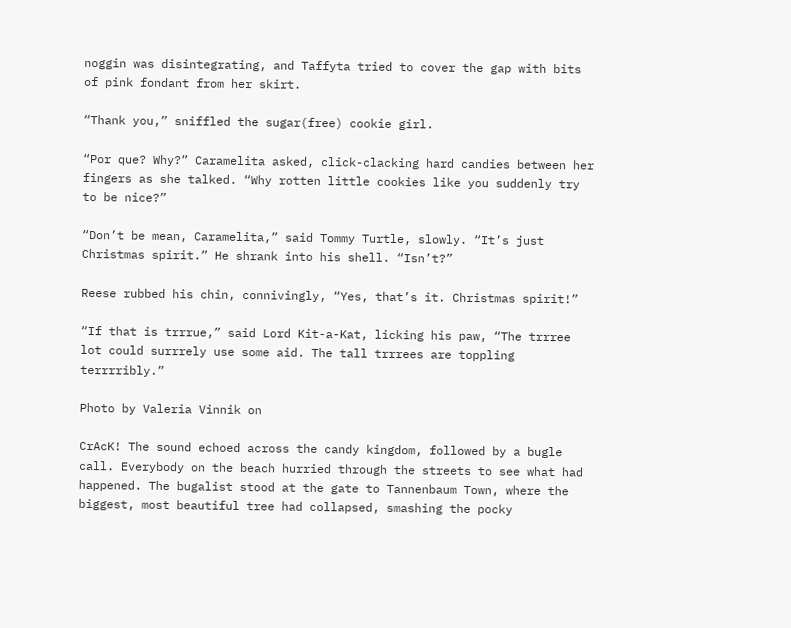noggin was disintegrating, and Taffyta tried to cover the gap with bits of pink fondant from her skirt.

“Thank you,” sniffled the sugar(free) cookie girl.

“Por que? Why?” Caramelita asked, click-clacking hard candies between her fingers as she talked. “Why rotten little cookies like you suddenly try to be nice?”

“Don’t be mean, Caramelita,” said Tommy Turtle, slowly. “It’s just Christmas spirit.” He shrank into his shell. “Isn’t?”

Reese rubbed his chin, connivingly, “Yes, that’s it. Christmas spirit!”

“If that is trrrue,” said Lord Kit-a-Kat, licking his paw, “The trrree lot could surrrely use some aid. The tall trrrees are toppling terrrribly.”

Photo by Valeria Vinnik on

CrAcK! The sound echoed across the candy kingdom, followed by a bugle call. Everybody on the beach hurried through the streets to see what had happened. The bugalist stood at the gate to Tannenbaum Town, where the biggest, most beautiful tree had collapsed, smashing the pocky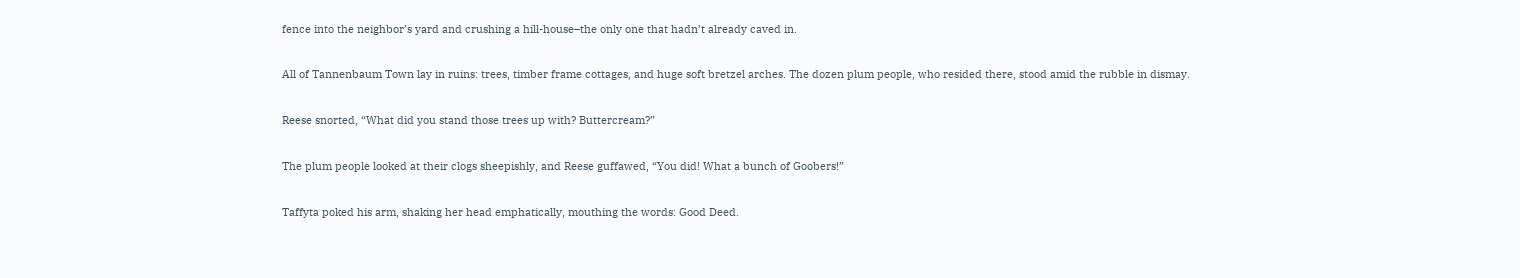fence into the neighbor’s yard and crushing a hill-house–the only one that hadn’t already caved in.

All of Tannenbaum Town lay in ruins: trees, timber frame cottages, and huge soft bretzel arches. The dozen plum people, who resided there, stood amid the rubble in dismay.

Reese snorted, “What did you stand those trees up with? Buttercream?”

The plum people looked at their clogs sheepishly, and Reese guffawed, “You did! What a bunch of Goobers!”

Taffyta poked his arm, shaking her head emphatically, mouthing the words: Good Deed.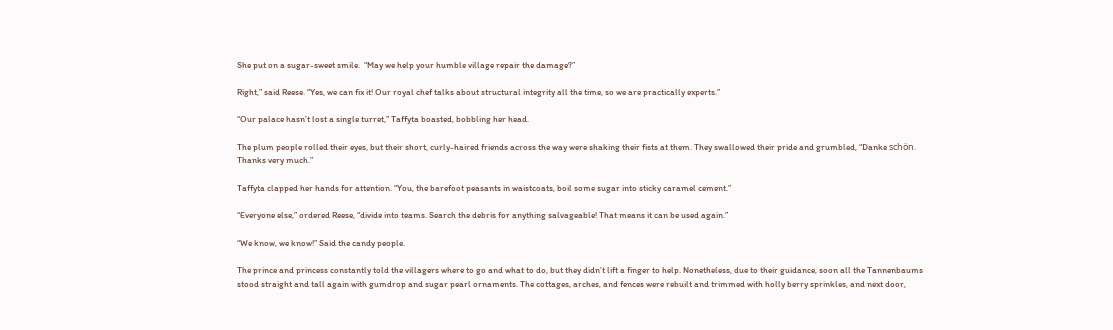She put on a sugar-sweet smile.  “May we help your humble village repair the damage?”

Right,” said Reese. “Yes, we can fix it! Our royal chef talks about structural integrity all the time, so we are practically experts.”

“Our palace hasn’t lost a single turret,” Taffyta boasted, bobbling her head.

The plum people rolled their eyes, but their short, curly-haired friends across the way were shaking their fists at them. They swallowed their pride and grumbled, “Danke schön. Thanks very much.”

Taffyta clapped her hands for attention. “You, the barefoot peasants in waistcoats, boil some sugar into sticky caramel cement.”

“Everyone else,” ordered Reese, “divide into teams. Search the debris for anything salvageable! That means it can be used again.”

“We know, we know!” Said the candy people.

The prince and princess constantly told the villagers where to go and what to do, but they didn’t lift a finger to help. Nonetheless, due to their guidance, soon all the Tannenbaums stood straight and tall again with gumdrop and sugar pearl ornaments. The cottages, arches, and fences were rebuilt and trimmed with holly berry sprinkles, and next door,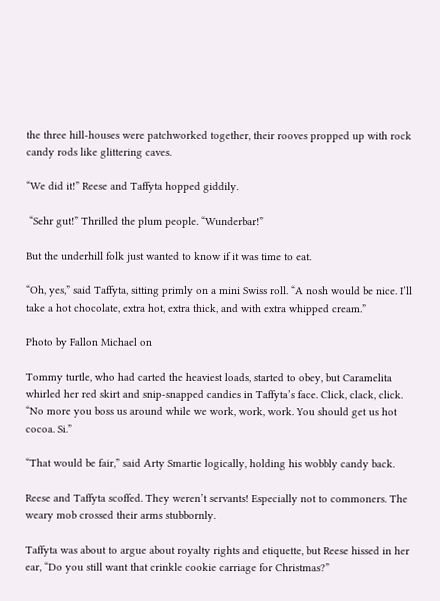the three hill-houses were patchworked together, their rooves propped up with rock candy rods like glittering caves.

“We did it!” Reese and Taffyta hopped giddily.

 “Sehr gut!” Thrilled the plum people. “Wunderbar!”

But the underhill folk just wanted to know if it was time to eat.

“Oh, yes,” said Taffyta, sitting primly on a mini Swiss roll. “A nosh would be nice. I’ll take a hot chocolate, extra hot, extra thick, and with extra whipped cream.”

Photo by Fallon Michael on

Tommy turtle, who had carted the heaviest loads, started to obey, but Caramelita whirled her red skirt and snip-snapped candies in Taffyta’s face. Click, clack, click. “No more you boss us around while we work, work, work. You should get us hot cocoa. Si.”

“That would be fair,” said Arty Smartie logically, holding his wobbly candy back.

Reese and Taffyta scoffed. They weren’t servants! Especially not to commoners. The weary mob crossed their arms stubbornly.

Taffyta was about to argue about royalty rights and etiquette, but Reese hissed in her ear, “Do you still want that crinkle cookie carriage for Christmas?”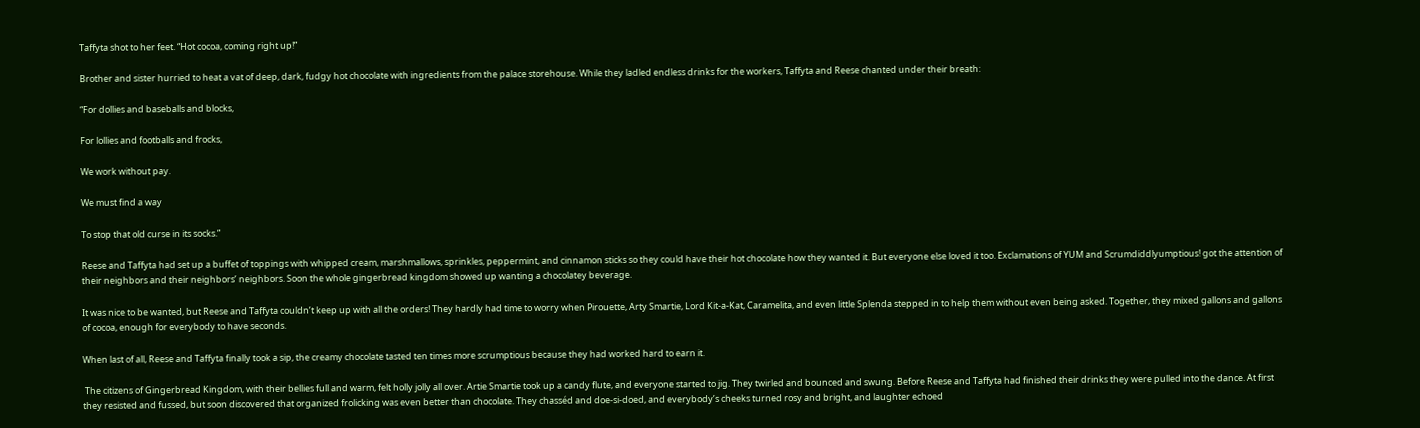Taffyta shot to her feet. “Hot cocoa, coming right up!”

Brother and sister hurried to heat a vat of deep, dark, fudgy hot chocolate with ingredients from the palace storehouse. While they ladled endless drinks for the workers, Taffyta and Reese chanted under their breath:

“For dollies and baseballs and blocks,

For lollies and footballs and frocks,

We work without pay.

We must find a way

To stop that old curse in its socks.”

Reese and Taffyta had set up a buffet of toppings with whipped cream, marshmallows, sprinkles, peppermint, and cinnamon sticks so they could have their hot chocolate how they wanted it. But everyone else loved it too. Exclamations of YUM and Scrumdiddlyumptious! got the attention of their neighbors and their neighbors’ neighbors. Soon the whole gingerbread kingdom showed up wanting a chocolatey beverage.

It was nice to be wanted, but Reese and Taffyta couldn’t keep up with all the orders! They hardly had time to worry when Pirouette, Arty Smartie, Lord Kit-a-Kat, Caramelita, and even little Splenda stepped in to help them without even being asked. Together, they mixed gallons and gallons of cocoa, enough for everybody to have seconds.

When last of all, Reese and Taffyta finally took a sip, the creamy chocolate tasted ten times more scrumptious because they had worked hard to earn it.

 The citizens of Gingerbread Kingdom, with their bellies full and warm, felt holly jolly all over. Artie Smartie took up a candy flute, and everyone started to jig. They twirled and bounced and swung. Before Reese and Taffyta had finished their drinks they were pulled into the dance. At first they resisted and fussed, but soon discovered that organized frolicking was even better than chocolate. They chasséd and doe-si-doed, and everybody’s cheeks turned rosy and bright, and laughter echoed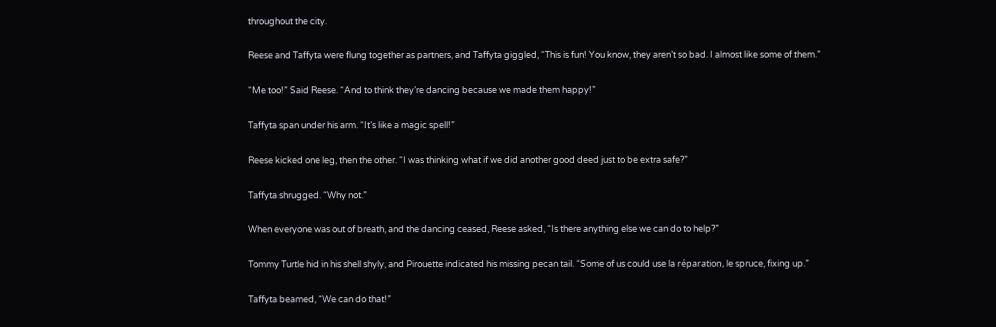throughout the city.

Reese and Taffyta were flung together as partners, and Taffyta giggled, “This is fun! You know, they aren’t so bad. I almost like some of them.”

“Me too!” Said Reese. “And to think they’re dancing because we made them happy!”

Taffyta span under his arm. “It’s like a magic spell!”

Reese kicked one leg, then the other. “I was thinking what if we did another good deed just to be extra safe?”

Taffyta shrugged. “Why not.”

When everyone was out of breath, and the dancing ceased, Reese asked, “Is there anything else we can do to help?”

Tommy Turtle hid in his shell shyly, and Pirouette indicated his missing pecan tail. “Some of us could use la réparation, le spruce, fixing up.”

Taffyta beamed, “We can do that!”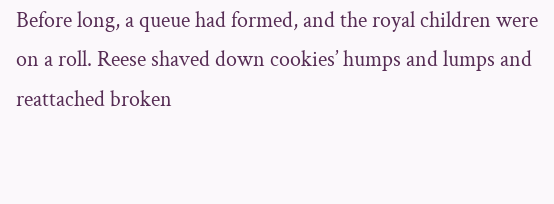Before long, a queue had formed, and the royal children were on a roll. Reese shaved down cookies’ humps and lumps and reattached broken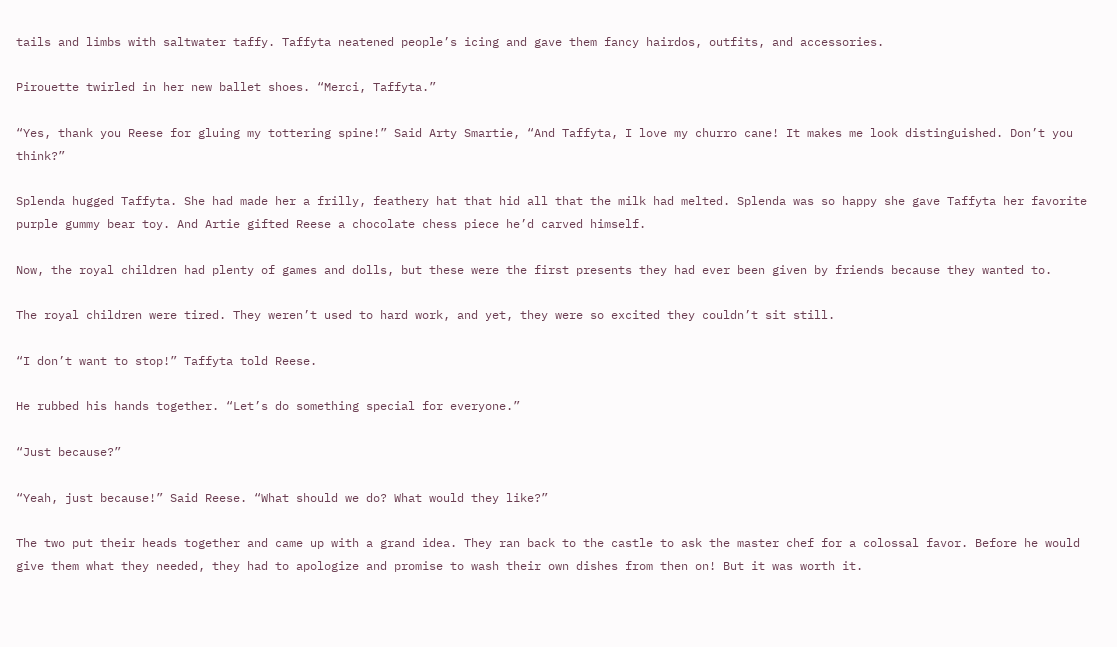tails and limbs with saltwater taffy. Taffyta neatened people’s icing and gave them fancy hairdos, outfits, and accessories.

Pirouette twirled in her new ballet shoes. “Merci, Taffyta.”

“Yes, thank you Reese for gluing my tottering spine!” Said Arty Smartie, “And Taffyta, I love my churro cane! It makes me look distinguished. Don’t you think?”

Splenda hugged Taffyta. She had made her a frilly, feathery hat that hid all that the milk had melted. Splenda was so happy she gave Taffyta her favorite purple gummy bear toy. And Artie gifted Reese a chocolate chess piece he’d carved himself.

Now, the royal children had plenty of games and dolls, but these were the first presents they had ever been given by friends because they wanted to.

The royal children were tired. They weren’t used to hard work, and yet, they were so excited they couldn’t sit still.

“I don’t want to stop!” Taffyta told Reese.

He rubbed his hands together. “Let’s do something special for everyone.”

“Just because?”

“Yeah, just because!” Said Reese. “What should we do? What would they like?”

The two put their heads together and came up with a grand idea. They ran back to the castle to ask the master chef for a colossal favor. Before he would give them what they needed, they had to apologize and promise to wash their own dishes from then on! But it was worth it.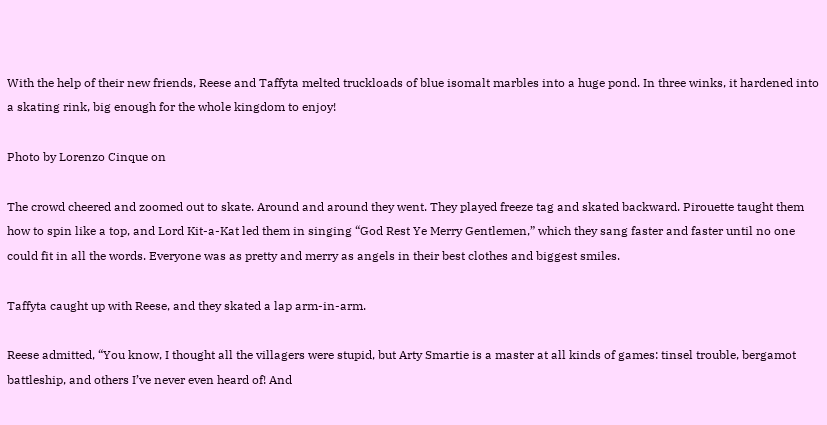With the help of their new friends, Reese and Taffyta melted truckloads of blue isomalt marbles into a huge pond. In three winks, it hardened into a skating rink, big enough for the whole kingdom to enjoy!

Photo by Lorenzo Cinque on

The crowd cheered and zoomed out to skate. Around and around they went. They played freeze tag and skated backward. Pirouette taught them how to spin like a top, and Lord Kit-a-Kat led them in singing “God Rest Ye Merry Gentlemen,” which they sang faster and faster until no one could fit in all the words. Everyone was as pretty and merry as angels in their best clothes and biggest smiles.

Taffyta caught up with Reese, and they skated a lap arm-in-arm.

Reese admitted, “You know, I thought all the villagers were stupid, but Arty Smartie is a master at all kinds of games: tinsel trouble, bergamot battleship, and others I’ve never even heard of! And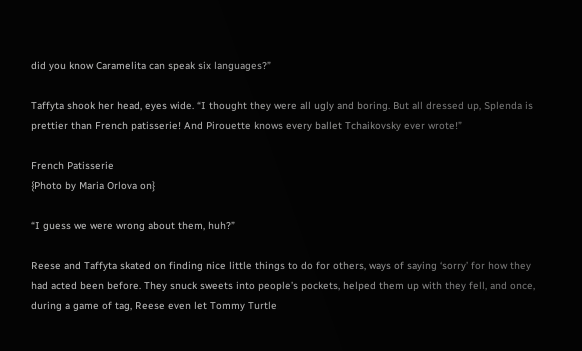did you know Caramelita can speak six languages?”

Taffyta shook her head, eyes wide. “I thought they were all ugly and boring. But all dressed up, Splenda is prettier than French patisserie! And Pirouette knows every ballet Tchaikovsky ever wrote!”

French Patisserie
{Photo by Maria Orlova on}

“I guess we were wrong about them, huh?”

Reese and Taffyta skated on finding nice little things to do for others, ways of saying ‘sorry’ for how they had acted been before. They snuck sweets into people’s pockets, helped them up with they fell, and once, during a game of tag, Reese even let Tommy Turtle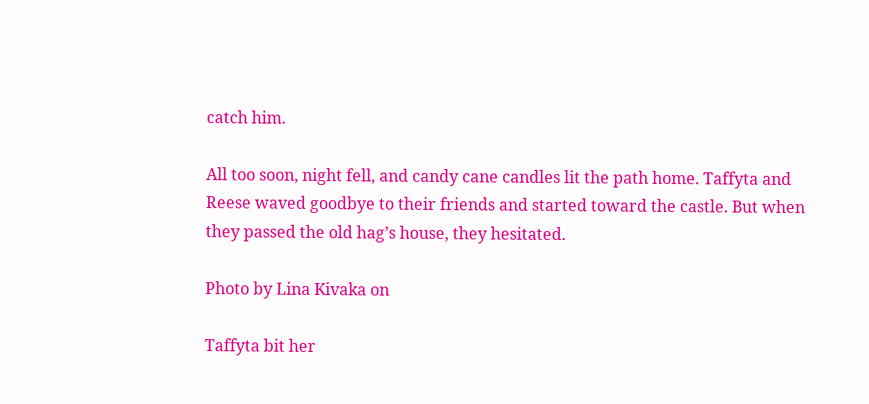catch him.

All too soon, night fell, and candy cane candles lit the path home. Taffyta and Reese waved goodbye to their friends and started toward the castle. But when they passed the old hag’s house, they hesitated.

Photo by Lina Kivaka on

Taffyta bit her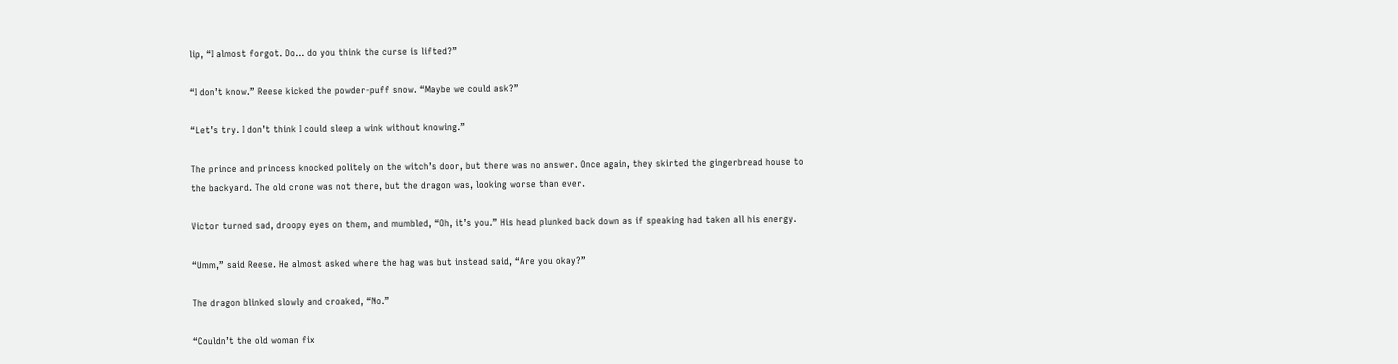lip, “I almost forgot. Do… do you think the curse is lifted?”

“I don’t know.” Reese kicked the powder-puff snow. “Maybe we could ask?”

“Let’s try. I don’t think I could sleep a wink without knowing.”

The prince and princess knocked politely on the witch’s door, but there was no answer. Once again, they skirted the gingerbread house to the backyard. The old crone was not there, but the dragon was, looking worse than ever.

Victor turned sad, droopy eyes on them, and mumbled, “Oh, it’s you.” His head plunked back down as if speaking had taken all his energy.

“Umm,” said Reese. He almost asked where the hag was but instead said, “Are you okay?”

The dragon blinked slowly and croaked, “No.”

“Couldn’t the old woman fix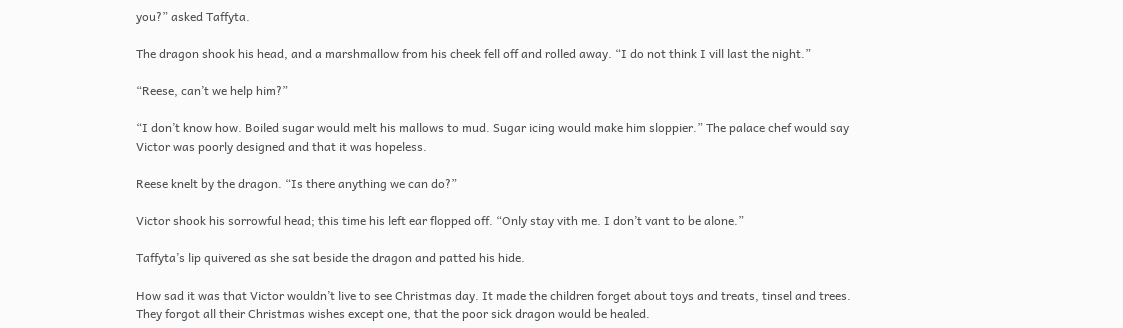you?” asked Taffyta.

The dragon shook his head, and a marshmallow from his cheek fell off and rolled away. “I do not think I vill last the night.”

“Reese, can’t we help him?”

“I don’t know how. Boiled sugar would melt his mallows to mud. Sugar icing would make him sloppier.” The palace chef would say Victor was poorly designed and that it was hopeless.

Reese knelt by the dragon. “Is there anything we can do?”

Victor shook his sorrowful head; this time his left ear flopped off. “Only stay vith me. I don’t vant to be alone.”

Taffyta’s lip quivered as she sat beside the dragon and patted his hide.

How sad it was that Victor wouldn’t live to see Christmas day. It made the children forget about toys and treats, tinsel and trees. They forgot all their Christmas wishes except one, that the poor sick dragon would be healed.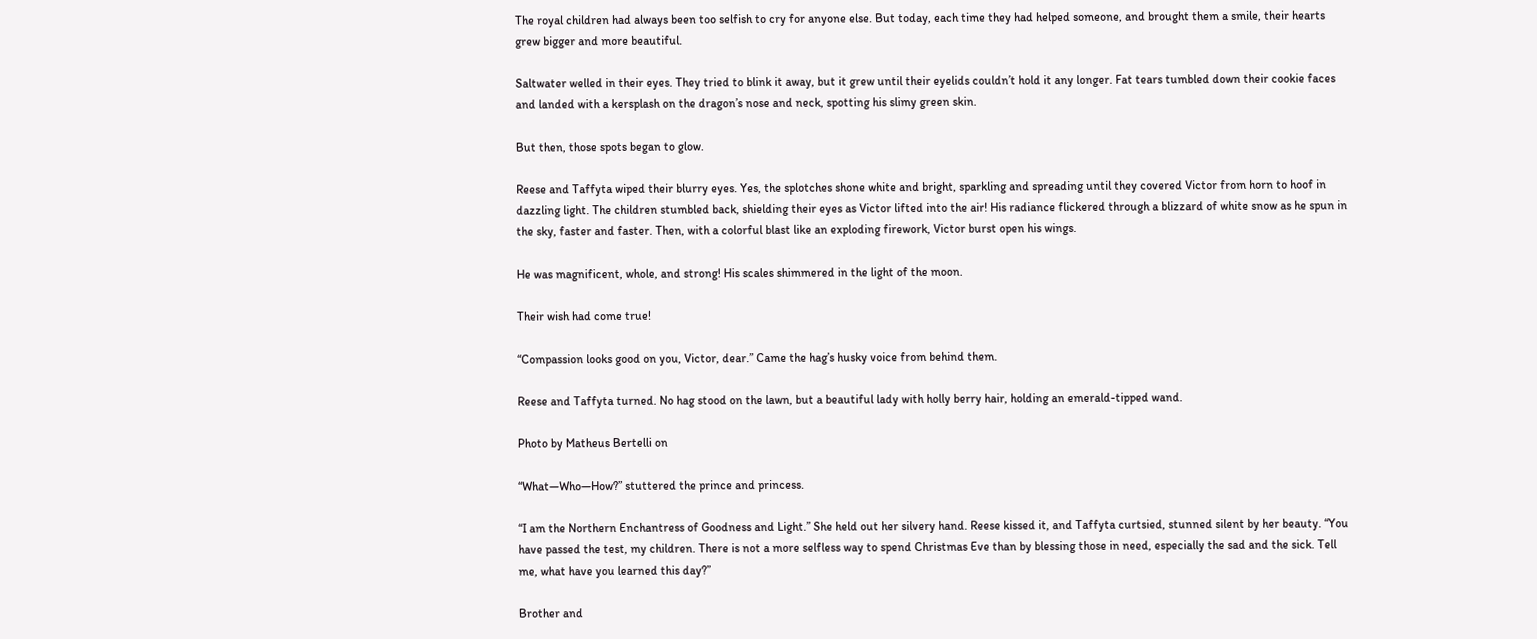The royal children had always been too selfish to cry for anyone else. But today, each time they had helped someone, and brought them a smile, their hearts grew bigger and more beautiful.

Saltwater welled in their eyes. They tried to blink it away, but it grew until their eyelids couldn’t hold it any longer. Fat tears tumbled down their cookie faces and landed with a kersplash on the dragon’s nose and neck, spotting his slimy green skin.

But then, those spots began to glow.

Reese and Taffyta wiped their blurry eyes. Yes, the splotches shone white and bright, sparkling and spreading until they covered Victor from horn to hoof in dazzling light. The children stumbled back, shielding their eyes as Victor lifted into the air! His radiance flickered through a blizzard of white snow as he spun in the sky, faster and faster. Then, with a colorful blast like an exploding firework, Victor burst open his wings.

He was magnificent, whole, and strong! His scales shimmered in the light of the moon.

Their wish had come true!

“Compassion looks good on you, Victor, dear.” Came the hag’s husky voice from behind them.

Reese and Taffyta turned. No hag stood on the lawn, but a beautiful lady with holly berry hair, holding an emerald-tipped wand.

Photo by Matheus Bertelli on

“What—Who—How?” stuttered the prince and princess.

“I am the Northern Enchantress of Goodness and Light.” She held out her silvery hand. Reese kissed it, and Taffyta curtsied, stunned silent by her beauty. “You have passed the test, my children. There is not a more selfless way to spend Christmas Eve than by blessing those in need, especially the sad and the sick. Tell me, what have you learned this day?”

Brother and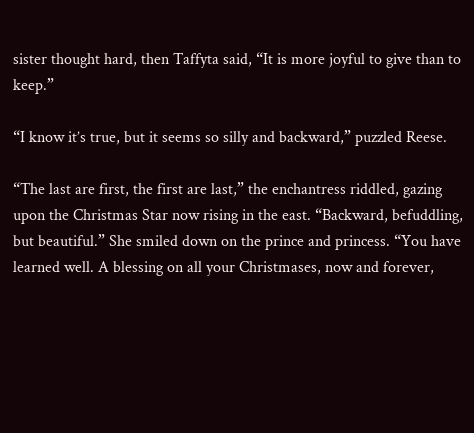sister thought hard, then Taffyta said, “It is more joyful to give than to keep.”

“I know it’s true, but it seems so silly and backward,” puzzled Reese.

“The last are first, the first are last,” the enchantress riddled, gazing upon the Christmas Star now rising in the east. “Backward, befuddling, but beautiful.” She smiled down on the prince and princess. “You have learned well. A blessing on all your Christmases, now and forever,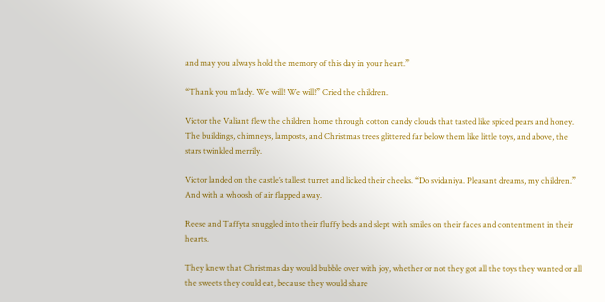and may you always hold the memory of this day in your heart.”

“Thank you m’lady. We will! We will!” Cried the children.

Victor the Valiant flew the children home through cotton candy clouds that tasted like spiced pears and honey. The buildings, chimneys, lamposts, and Christmas trees glittered far below them like little toys, and above, the stars twinkled merrily.

Victor landed on the castle’s tallest turret and licked their cheeks. “Do svidaniya. Pleasant dreams, my children.” And with a whoosh of air flapped away.

Reese and Taffyta snuggled into their fluffy beds and slept with smiles on their faces and contentment in their hearts.

They knew that Christmas day would bubble over with joy, whether or not they got all the toys they wanted or all the sweets they could eat, because they would share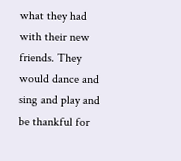what they had with their new friends. They would dance and sing and play and be thankful for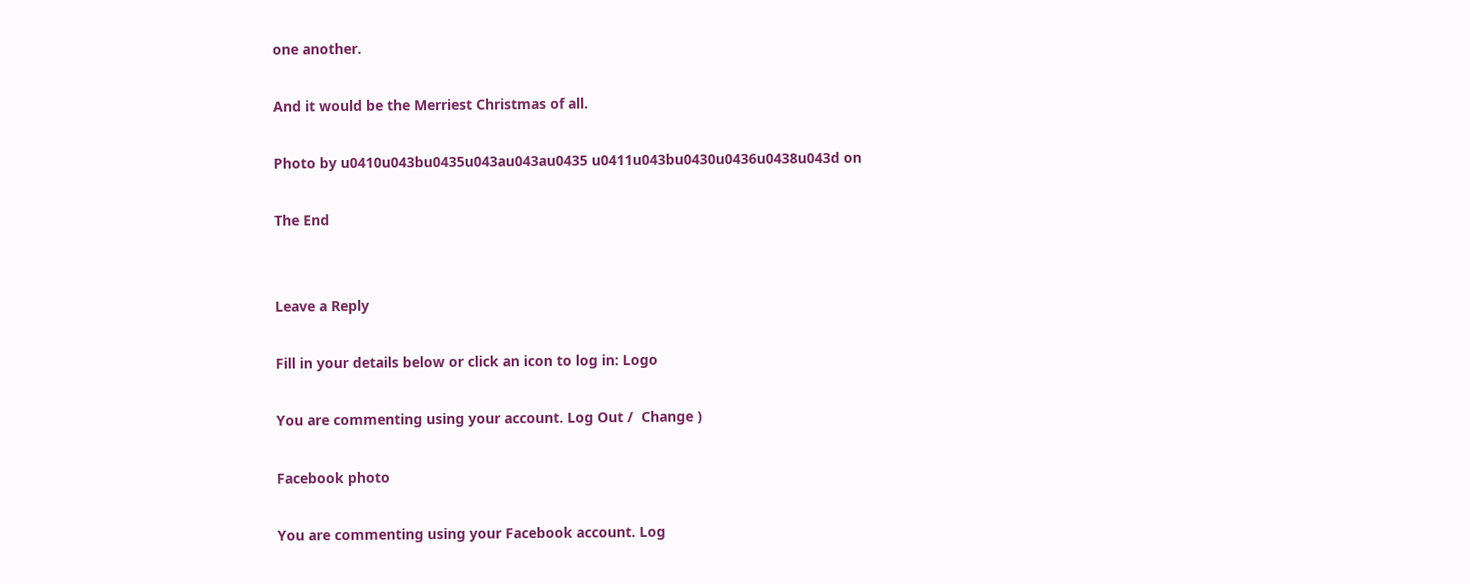one another.

And it would be the Merriest Christmas of all.

Photo by u0410u043bu0435u043au043au0435 u0411u043bu0430u0436u0438u043d on

The End


Leave a Reply

Fill in your details below or click an icon to log in: Logo

You are commenting using your account. Log Out /  Change )

Facebook photo

You are commenting using your Facebook account. Log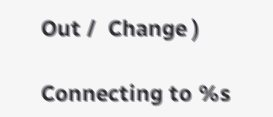Out /  Change )

Connecting to %s